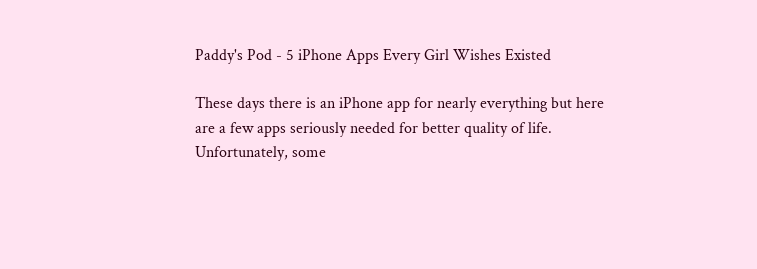Paddy's Pod - 5 iPhone Apps Every Girl Wishes Existed

These days there is an iPhone app for nearly everything but here are a few apps seriously needed for better quality of life. Unfortunately, some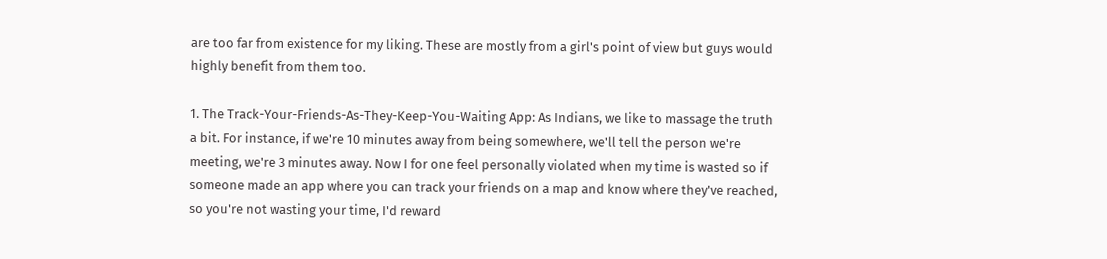are too far from existence for my liking. These are mostly from a girl's point of view but guys would highly benefit from them too.

1. The Track-Your-Friends-As-They-Keep-You-Waiting App: As Indians, we like to massage the truth a bit. For instance, if we're 10 minutes away from being somewhere, we'll tell the person we're meeting, we're 3 minutes away. Now I for one feel personally violated when my time is wasted so if someone made an app where you can track your friends on a map and know where they've reached, so you're not wasting your time, I'd reward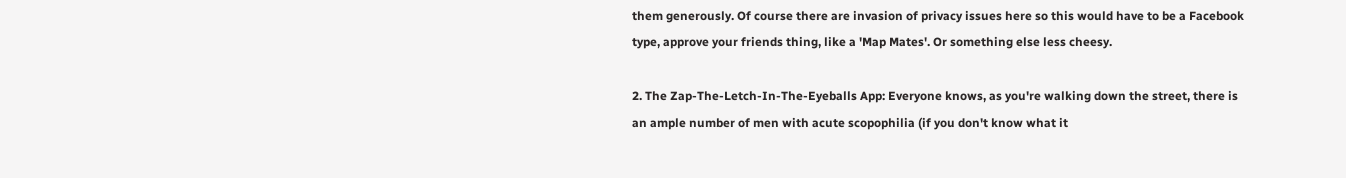them generously. Of course there are invasion of privacy issues here so this would have to be a Facebook type, approve your friends thing, like a 'Map Mates'. Or something else less cheesy.

2. The Zap-The-Letch-In-The-Eyeballs App: Everyone knows, as you're walking down the street, there is an ample number of men with acute scopophilia (if you don't know what it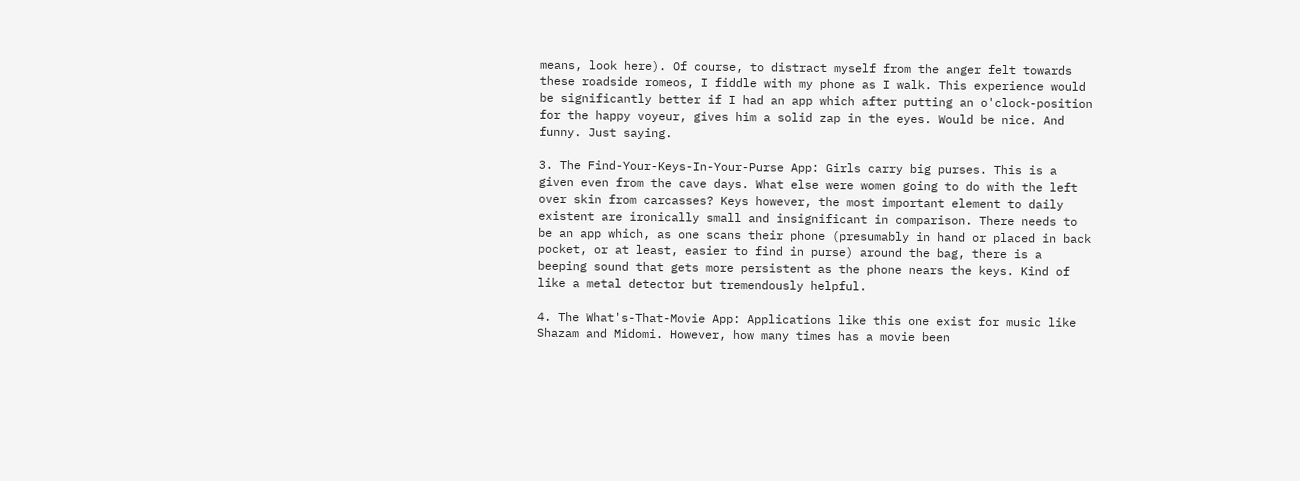means, look here). Of course, to distract myself from the anger felt towards these roadside romeos, I fiddle with my phone as I walk. This experience would be significantly better if I had an app which after putting an o'clock-position for the happy voyeur, gives him a solid zap in the eyes. Would be nice. And funny. Just saying.

3. The Find-Your-Keys-In-Your-Purse App: Girls carry big purses. This is a given even from the cave days. What else were women going to do with the left over skin from carcasses? Keys however, the most important element to daily existent are ironically small and insignificant in comparison. There needs to be an app which, as one scans their phone (presumably in hand or placed in back pocket, or at least, easier to find in purse) around the bag, there is a beeping sound that gets more persistent as the phone nears the keys. Kind of like a metal detector but tremendously helpful.

4. The What's-That-Movie App: Applications like this one exist for music like Shazam and Midomi. However, how many times has a movie been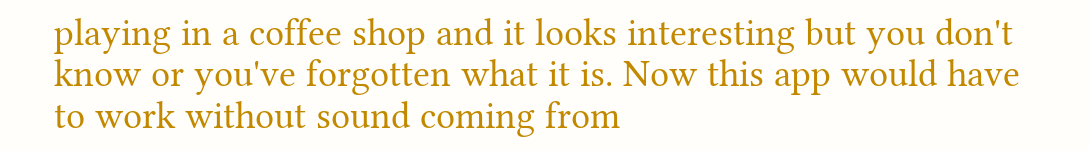playing in a coffee shop and it looks interesting but you don't know or you've forgotten what it is. Now this app would have to work without sound coming from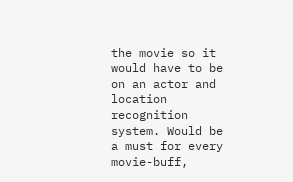the movie so it would have to be on an actor and location recognition system. Would be a must for every movie-buff,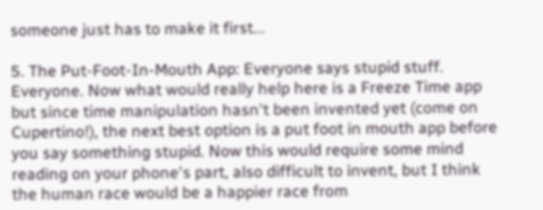someone just has to make it first...

5. The Put-Foot-In-Mouth App: Everyone says stupid stuff. Everyone. Now what would really help here is a Freeze Time app but since time manipulation hasn't been invented yet (come on Cupertino!), the next best option is a put foot in mouth app before you say something stupid. Now this would require some mind reading on your phone's part, also difficult to invent, but I think the human race would be a happier race from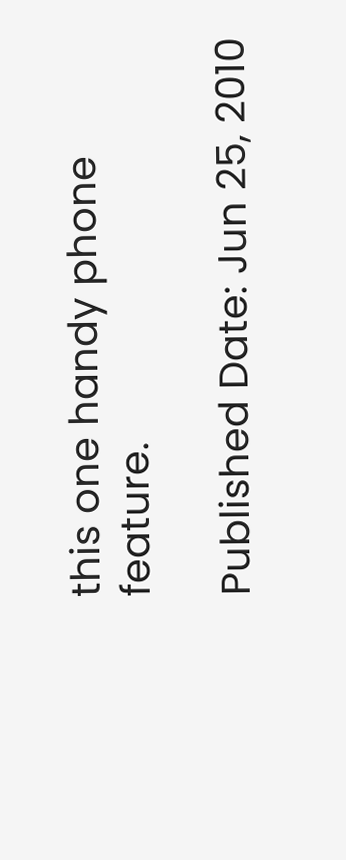this one handy phone feature.

Published Date: Jun 25, 2010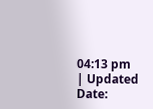04:13 pm | Updated Date: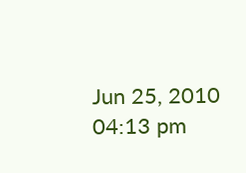Jun 25, 2010 04:13 pm